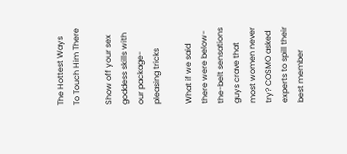The Hottest Ways To Touch Him There

Show off your sex goddess skills with our package-pleasing tricks

What if we said there were below-the-belt sensations guys crave that most women never try? COSMO asked experts to spill their best member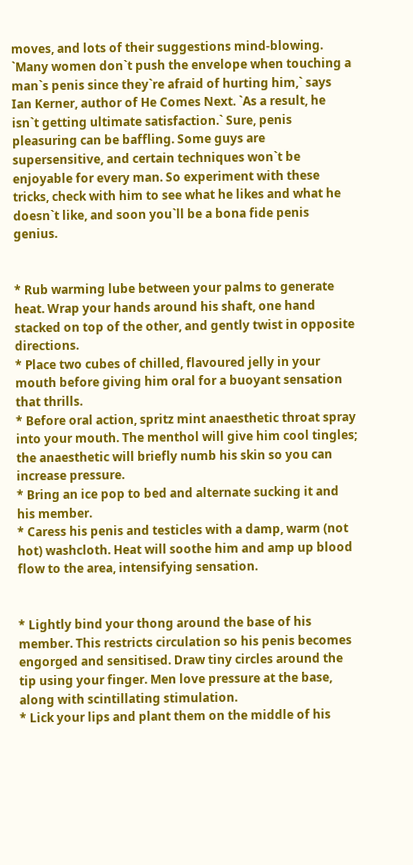moves, and lots of their suggestions mind-blowing. `Many women don`t push the envelope when touching a man`s penis since they`re afraid of hurting him,` says Ian Kerner, author of He Comes Next. `As a result, he isn`t getting ultimate satisfaction.` Sure, penis pleasuring can be baffling. Some guys are supersensitive, and certain techniques won`t be enjoyable for every man. So experiment with these tricks, check with him to see what he likes and what he doesn`t like, and soon you`ll be a bona fide penis genius.


* Rub warming lube between your palms to generate heat. Wrap your hands around his shaft, one hand stacked on top of the other, and gently twist in opposite directions.
* Place two cubes of chilled, flavoured jelly in your mouth before giving him oral for a buoyant sensation that thrills.
* Before oral action, spritz mint anaesthetic throat spray into your mouth. The menthol will give him cool tingles; the anaesthetic will briefly numb his skin so you can increase pressure.
* Bring an ice pop to bed and alternate sucking it and his member.
* Caress his penis and testicles with a damp, warm (not hot) washcloth. Heat will soothe him and amp up blood flow to the area, intensifying sensation.


* Lightly bind your thong around the base of his member. This restricts circulation so his penis becomes engorged and sensitised. Draw tiny circles around the tip using your finger. Men love pressure at the base, along with scintillating stimulation.
* Lick your lips and plant them on the middle of his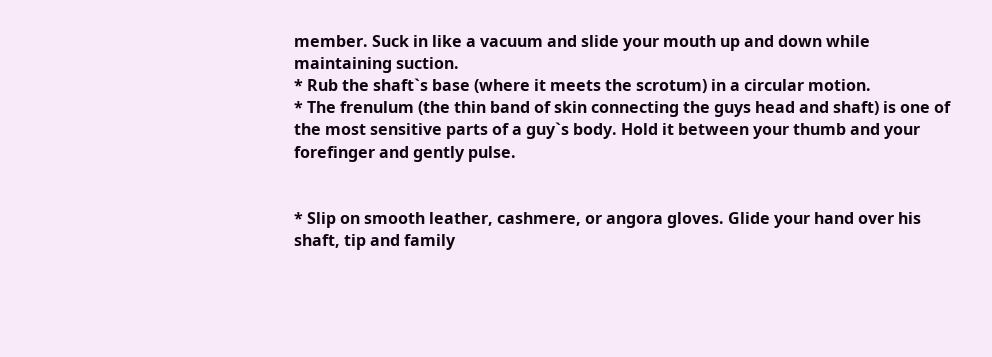member. Suck in like a vacuum and slide your mouth up and down while maintaining suction.
* Rub the shaft`s base (where it meets the scrotum) in a circular motion.
* The frenulum (the thin band of skin connecting the guys head and shaft) is one of the most sensitive parts of a guy`s body. Hold it between your thumb and your forefinger and gently pulse.


* Slip on smooth leather, cashmere, or angora gloves. Glide your hand over his shaft, tip and family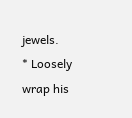jewels.
* Loosely wrap his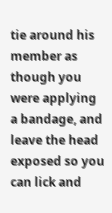tie around his member as though you were applying a bandage, and leave the head exposed so you can lick and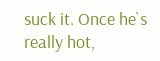suck it. Once he`s really hot,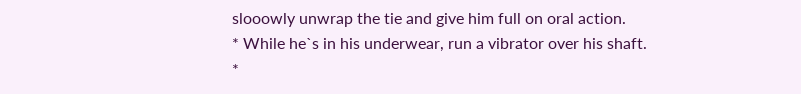slooowly unwrap the tie and give him full on oral action.
* While he`s in his underwear, run a vibrator over his shaft.
*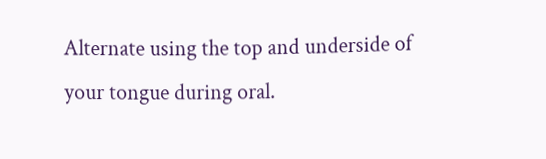Alternate using the top and underside of your tongue during oral.